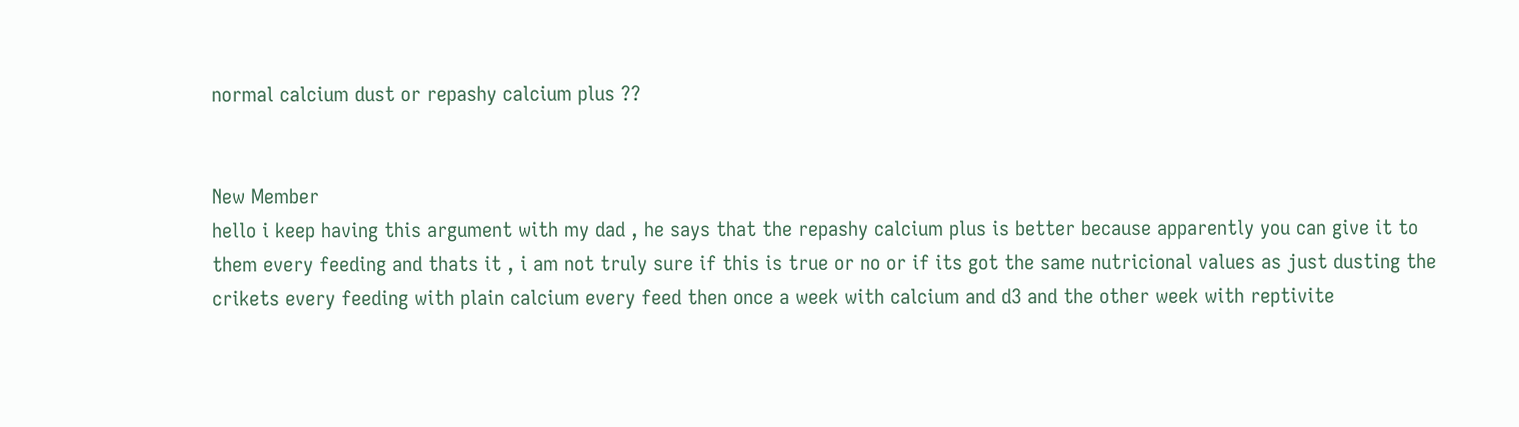normal calcium dust or repashy calcium plus ??


New Member
hello i keep having this argument with my dad , he says that the repashy calcium plus is better because apparently you can give it to them every feeding and thats it , i am not truly sure if this is true or no or if its got the same nutricional values as just dusting the crikets every feeding with plain calcium every feed then once a week with calcium and d3 and the other week with reptivite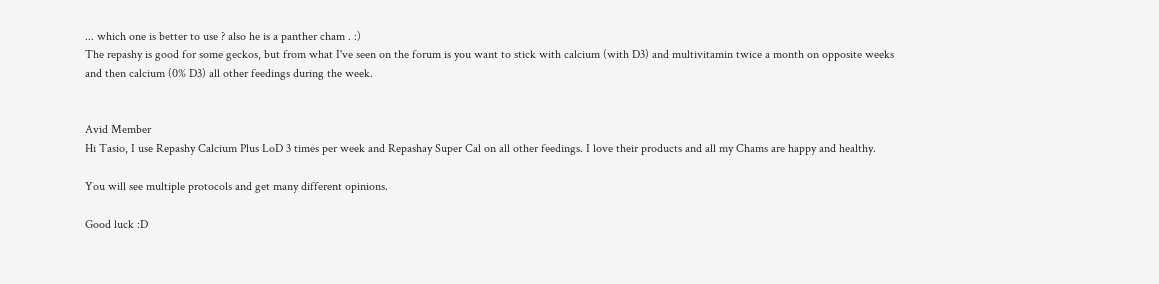... which one is better to use ? also he is a panther cham . :)
The repashy is good for some geckos, but from what I've seen on the forum is you want to stick with calcium (with D3) and multivitamin twice a month on opposite weeks and then calcium (0% D3) all other feedings during the week.


Avid Member
Hi Tasio, I use Repashy Calcium Plus LoD 3 times per week and Repashay Super Cal on all other feedings. I love their products and all my Chams are happy and healthy.

You will see multiple protocols and get many different opinions.

Good luck :D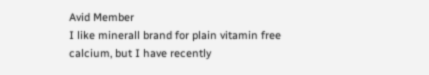Avid Member
I like minerall brand for plain vitamin free calcium, but I have recently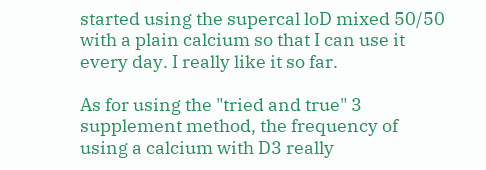started using the supercal loD mixed 50/50 with a plain calcium so that I can use it every day. I really like it so far.

As for using the "tried and true" 3 supplement method, the frequency of using a calcium with D3 really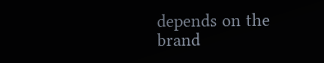depends on the brand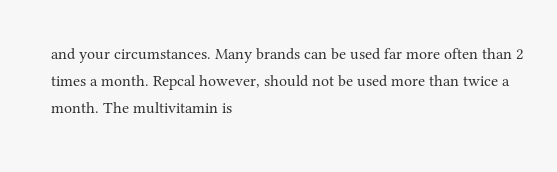and your circumstances. Many brands can be used far more often than 2 times a month. Repcal however, should not be used more than twice a month. The multivitamin is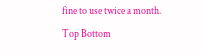fine to use twice a month.
Top Bottom